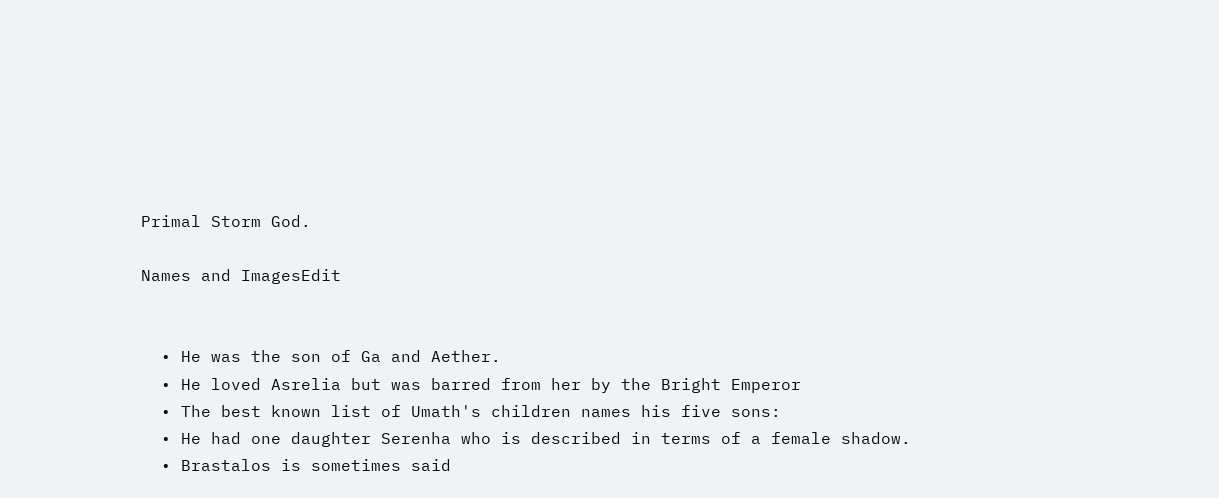Primal Storm God.

Names and ImagesEdit


  • He was the son of Ga and Aether.
  • He loved Asrelia but was barred from her by the Bright Emperor
  • The best known list of Umath's children names his five sons:
  • He had one daughter Serenha who is described in terms of a female shadow.
  • Brastalos is sometimes said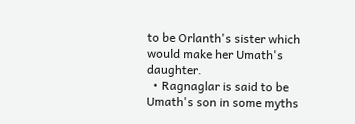to be Orlanth's sister which would make her Umath's daughter.
  • Ragnaglar is said to be Umath's son in some myths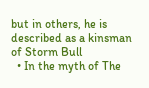but in others, he is described as a kinsman of Storm Bull
  • In the myth of The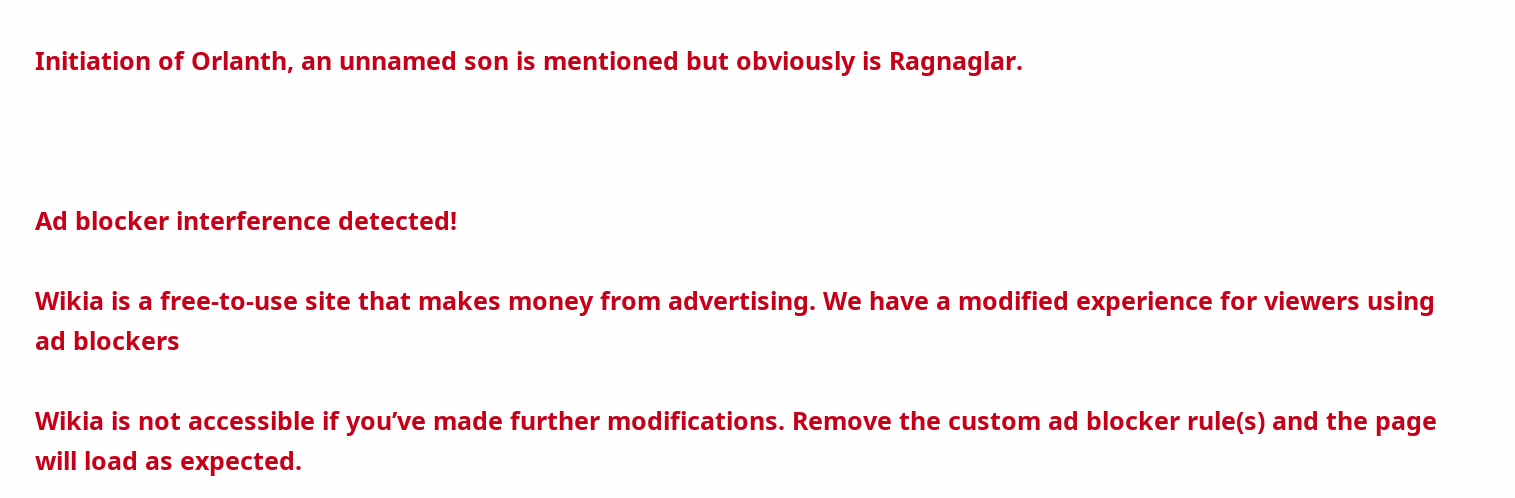Initiation of Orlanth, an unnamed son is mentioned but obviously is Ragnaglar.



Ad blocker interference detected!

Wikia is a free-to-use site that makes money from advertising. We have a modified experience for viewers using ad blockers

Wikia is not accessible if you’ve made further modifications. Remove the custom ad blocker rule(s) and the page will load as expected.